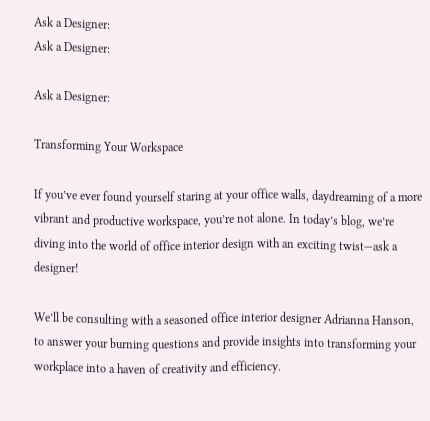Ask a Designer:
Ask a Designer:

Ask a Designer:

Transforming Your Workspace

If you’ve ever found yourself staring at your office walls, daydreaming of a more vibrant and productive workspace, you’re not alone. In today’s blog, we’re diving into the world of office interior design with an exciting twist—ask a designer!

We’ll be consulting with a seasoned office interior designer Adrianna Hanson, to answer your burning questions and provide insights into transforming your workplace into a haven of creativity and efficiency.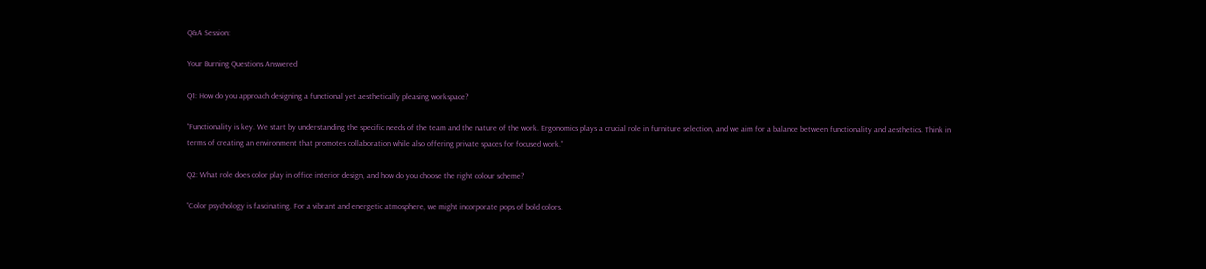Q&A Session:

Your Burning Questions Answered

Q1: How do you approach designing a functional yet aesthetically pleasing workspace?

“Functionality is key. We start by understanding the specific needs of the team and the nature of the work. Ergonomics plays a crucial role in furniture selection, and we aim for a balance between functionality and aesthetics. Think in terms of creating an environment that promotes collaboration while also offering private spaces for focused work.”

Q2: What role does color play in office interior design, and how do you choose the right colour scheme?

“Color psychology is fascinating. For a vibrant and energetic atmosphere, we might incorporate pops of bold colors.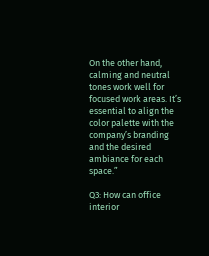On the other hand, calming and neutral tones work well for focused work areas. It’s essential to align the color palette with the company’s branding and the desired ambiance for each space.”

Q3: How can office interior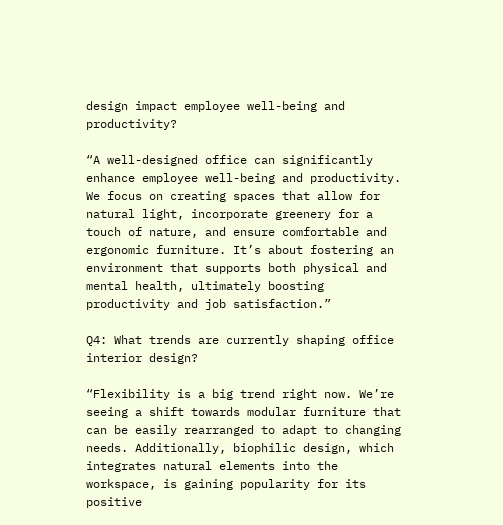design impact employee well-being and productivity?

“A well-designed office can significantly enhance employee well-being and productivity. We focus on creating spaces that allow for natural light, incorporate greenery for a touch of nature, and ensure comfortable and ergonomic furniture. It’s about fostering an environment that supports both physical and mental health, ultimately boosting productivity and job satisfaction.”

Q4: What trends are currently shaping office interior design?

“Flexibility is a big trend right now. We’re seeing a shift towards modular furniture that can be easily rearranged to adapt to changing needs. Additionally, biophilic design, which integrates natural elements into the workspace, is gaining popularity for its positive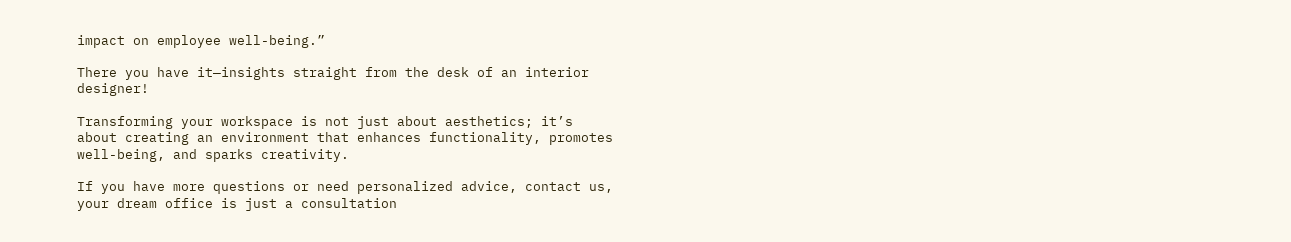impact on employee well-being.”

There you have it—insights straight from the desk of an interior designer!

Transforming your workspace is not just about aesthetics; it’s about creating an environment that enhances functionality, promotes well-being, and sparks creativity.

If you have more questions or need personalized advice, contact us, your dream office is just a consultation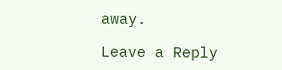away.

Leave a Reply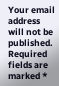Your email address will not be published. Required fields are marked *